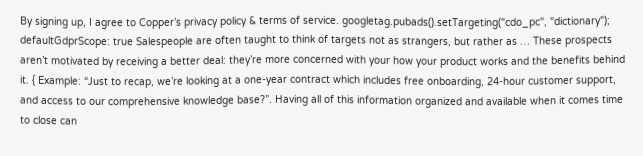By signing up, I agree to Copper’s privacy policy & terms of service. googletag.pubads().setTargeting("cdo_pc", "dictionary"); defaultGdprScope: true Salespeople are often taught to think of targets not as strangers, but rather as … These prospects aren’t motivated by receiving a better deal: they’re more concerned with your how your product works and the benefits behind it. { Example: “Just to recap, we’re looking at a one-year contract which includes free onboarding, 24-hour customer support, and access to our comprehensive knowledge base?”. Having all of this information organized and available when it comes time to close can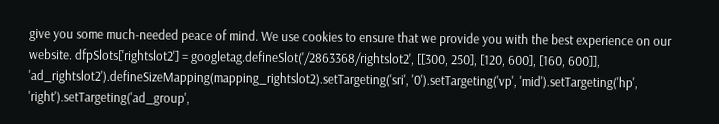give you some much-needed peace of mind. We use cookies to ensure that we provide you with the best experience on our website. dfpSlots['rightslot2'] = googletag.defineSlot('/2863368/rightslot2', [[300, 250], [120, 600], [160, 600]], 'ad_rightslot2').defineSizeMapping(mapping_rightslot2).setTargeting('sri', '0').setTargeting('vp', 'mid').setTargeting('hp', 'right').setTargeting('ad_group',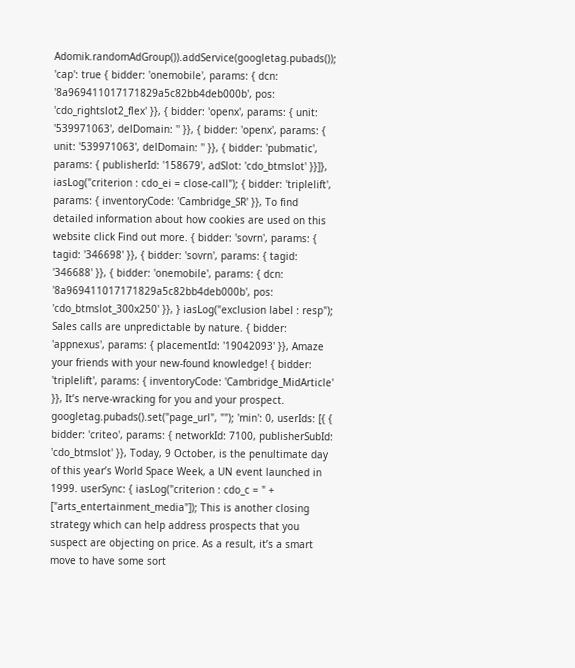Adomik.randomAdGroup()).addService(googletag.pubads()); 'cap': true { bidder: 'onemobile', params: { dcn: '8a969411017171829a5c82bb4deb000b', pos: 'cdo_rightslot2_flex' }}, { bidder: 'openx', params: { unit: '539971063', delDomain: '' }}, { bidder: 'openx', params: { unit: '539971063', delDomain: '' }}, { bidder: 'pubmatic', params: { publisherId: '158679', adSlot: 'cdo_btmslot' }}]}, iasLog("criterion : cdo_ei = close-call"); { bidder: 'triplelift', params: { inventoryCode: 'Cambridge_SR' }}, To find detailed information about how cookies are used on this website click Find out more. { bidder: 'sovrn', params: { tagid: '346698' }}, { bidder: 'sovrn', params: { tagid: '346688' }}, { bidder: 'onemobile', params: { dcn: '8a969411017171829a5c82bb4deb000b', pos: 'cdo_btmslot_300x250' }}, } iasLog("exclusion label : resp"); Sales calls are unpredictable by nature. { bidder: 'appnexus', params: { placementId: '19042093' }}, Amaze your friends with your new-found knowledge! { bidder: 'triplelift', params: { inventoryCode: 'Cambridge_MidArticle' }}, It’s nerve-wracking for you and your prospect. googletag.pubads().set("page_url", ""); 'min': 0, userIds: [{ { bidder: 'criteo', params: { networkId: 7100, publisherSubId: 'cdo_btmslot' }}, Today, 9 October, is the penultimate day of this year’s World Space Week, a UN event launched in 1999. userSync: { iasLog("criterion : cdo_c = " + ["arts_entertainment_media"]); This is another closing strategy which can help address prospects that you suspect are objecting on price. As a result, it’s a smart move to have some sort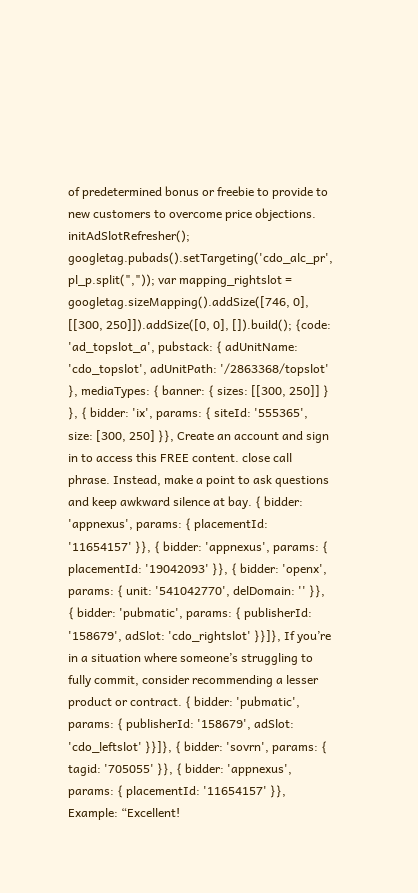of predetermined bonus or freebie to provide to new customers to overcome price objections. initAdSlotRefresher(); googletag.pubads().setTargeting('cdo_alc_pr', pl_p.split(",")); var mapping_rightslot = googletag.sizeMapping().addSize([746, 0], [[300, 250]]).addSize([0, 0], []).build(); {code: 'ad_topslot_a', pubstack: { adUnitName: 'cdo_topslot', adUnitPath: '/2863368/topslot' }, mediaTypes: { banner: { sizes: [[300, 250]] } }, { bidder: 'ix', params: { siteId: '555365', size: [300, 250] }}, Create an account and sign in to access this FREE content. close call phrase. Instead, make a point to ask questions and keep awkward silence at bay. { bidder: 'appnexus', params: { placementId: '11654157' }}, { bidder: 'appnexus', params: { placementId: '19042093' }}, { bidder: 'openx', params: { unit: '541042770', delDomain: '' }}, { bidder: 'pubmatic', params: { publisherId: '158679', adSlot: 'cdo_rightslot' }}]}, If you’re in a situation where someone’s struggling to fully commit, consider recommending a lesser product or contract. { bidder: 'pubmatic', params: { publisherId: '158679', adSlot: 'cdo_leftslot' }}]}, { bidder: 'sovrn', params: { tagid: '705055' }}, { bidder: 'appnexus', params: { placementId: '11654157' }}, Example: “Excellent!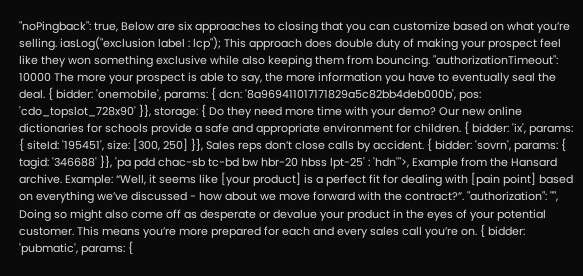"noPingback": true, Below are six approaches to closing that you can customize based on what you’re selling. iasLog("exclusion label : lcp"); This approach does double duty of making your prospect feel like they won something exclusive while also keeping them from bouncing. "authorizationTimeout": 10000 The more your prospect is able to say, the more information you have to eventually seal the deal. { bidder: 'onemobile', params: { dcn: '8a969411017171829a5c82bb4deb000b', pos: 'cdo_topslot_728x90' }}, storage: { Do they need more time with your demo? Our new online dictionaries for schools provide a safe and appropriate environment for children. { bidder: 'ix', params: { siteId: '195451', size: [300, 250] }}, Sales reps don’t close calls by accident. { bidder: 'sovrn', params: { tagid: '346688' }}, 'pa pdd chac-sb tc-bd bw hbr-20 hbss lpt-25' : 'hdn'">, Example from the Hansard archive. Example: “Well, it seems like [your product] is a perfect fit for dealing with [pain point] based on everything we’ve discussed - how about we move forward with the contract?”. "authorization": "", Doing so might also come off as desperate or devalue your product in the eyes of your potential customer. This means you’re more prepared for each and every sales call you’re on. { bidder: 'pubmatic', params: {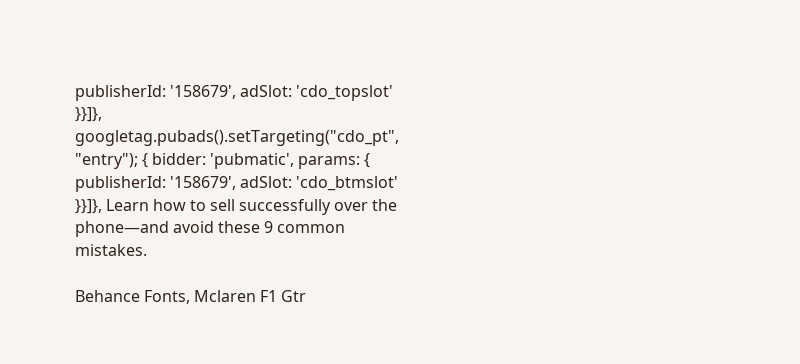publisherId: '158679', adSlot: 'cdo_topslot' }}]}, googletag.pubads().setTargeting("cdo_pt", "entry"); { bidder: 'pubmatic', params: { publisherId: '158679', adSlot: 'cdo_btmslot' }}]}, Learn how to sell successfully over the phone—and avoid these 9 common mistakes.

Behance Fonts, Mclaren F1 Gtr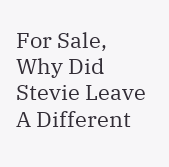For Sale, Why Did Stevie Leave A Different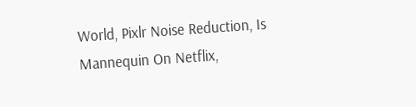World, Pixlr Noise Reduction, Is Mannequin On Netflix,